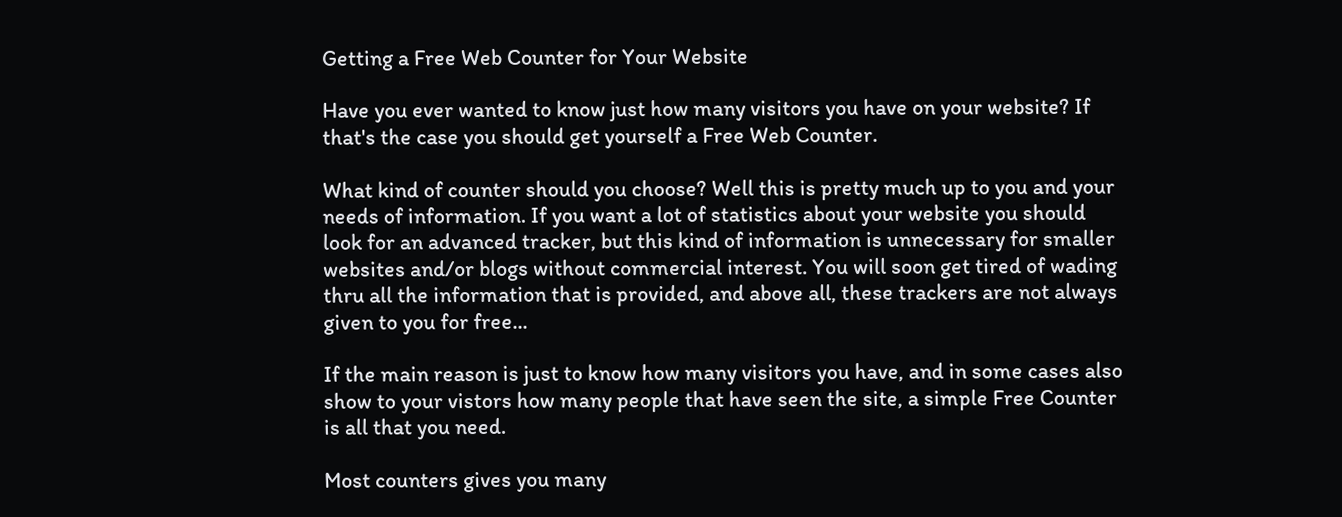Getting a Free Web Counter for Your Website

Have you ever wanted to know just how many visitors you have on your website? If that's the case you should get yourself a Free Web Counter.

What kind of counter should you choose? Well this is pretty much up to you and your needs of information. If you want a lot of statistics about your website you should look for an advanced tracker, but this kind of information is unnecessary for smaller websites and/or blogs without commercial interest. You will soon get tired of wading thru all the information that is provided, and above all, these trackers are not always given to you for free...

If the main reason is just to know how many visitors you have, and in some cases also show to your vistors how many people that have seen the site, a simple Free Counter is all that you need.

Most counters gives you many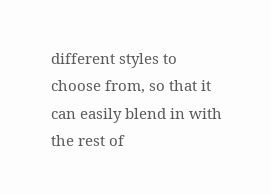different styles to choose from, so that it can easily blend in with the rest of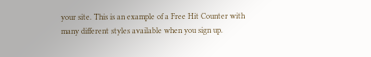your site. This is an example of a Free Hit Counter with many different styles available when you sign up.